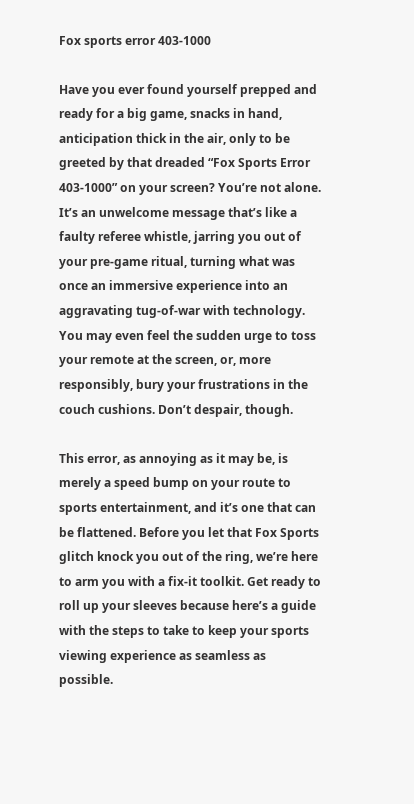Fox sports error 403-1000

Have you ever found yourself prepped and ready for a big game, snacks in hand, anticipation thick in the air, only to be greeted by that dreaded “Fox Sports Error 403-1000” on your screen? You’re not alone. It’s an unwelcome message that’s like a faulty referee whistle, jarring you out of your pre-game ritual, turning what was once an immersive experience into an aggravating tug-of-war with technology. You may even feel the sudden urge to toss your remote at the screen, or, more responsibly, bury your frustrations in the couch cushions. Don’t despair, though.

This error, as annoying as it may be, is merely a speed bump on your route to sports entertainment, and it’s one that can be flattened. Before you let that Fox Sports glitch knock you out of the ring, we’re here to arm you with a fix-it toolkit. Get ready to roll up your sleeves because here’s a guide with the steps to take to keep your sports viewing experience as seamless as possible.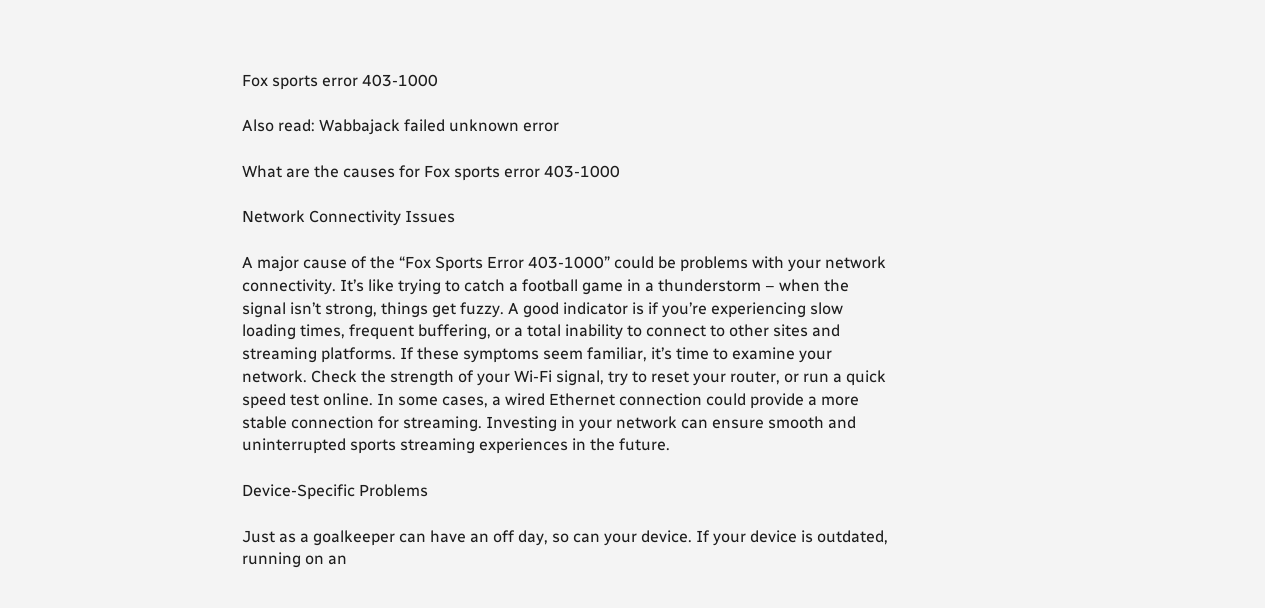Fox sports error 403-1000

Also read: Wabbajack failed unknown error

What are the causes for Fox sports error 403-1000

Network Connectivity Issues

A major cause of the “Fox Sports Error 403-1000” could be problems with your network connectivity. It’s like trying to catch a football game in a thunderstorm – when the signal isn’t strong, things get fuzzy. A good indicator is if you’re experiencing slow loading times, frequent buffering, or a total inability to connect to other sites and streaming platforms. If these symptoms seem familiar, it’s time to examine your network. Check the strength of your Wi-Fi signal, try to reset your router, or run a quick speed test online. In some cases, a wired Ethernet connection could provide a more stable connection for streaming. Investing in your network can ensure smooth and uninterrupted sports streaming experiences in the future.

Device-Specific Problems

Just as a goalkeeper can have an off day, so can your device. If your device is outdated, running on an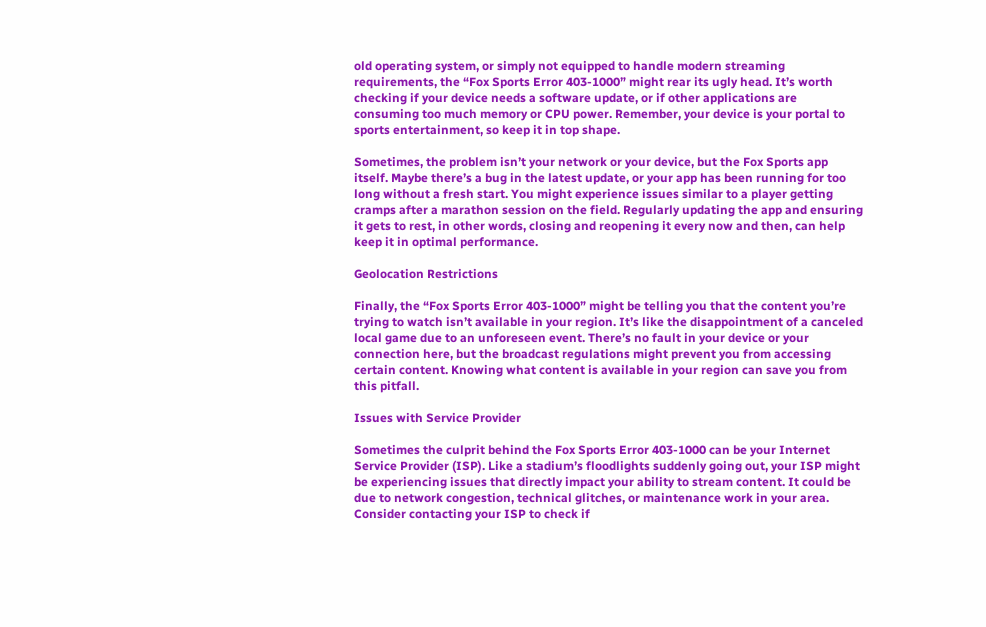old operating system, or simply not equipped to handle modern streaming requirements, the “Fox Sports Error 403-1000” might rear its ugly head. It’s worth checking if your device needs a software update, or if other applications are consuming too much memory or CPU power. Remember, your device is your portal to sports entertainment, so keep it in top shape.

Sometimes, the problem isn’t your network or your device, but the Fox Sports app itself. Maybe there’s a bug in the latest update, or your app has been running for too long without a fresh start. You might experience issues similar to a player getting cramps after a marathon session on the field. Regularly updating the app and ensuring it gets to rest, in other words, closing and reopening it every now and then, can help keep it in optimal performance.

Geolocation Restrictions

Finally, the “Fox Sports Error 403-1000” might be telling you that the content you’re trying to watch isn’t available in your region. It’s like the disappointment of a canceled local game due to an unforeseen event. There’s no fault in your device or your connection here, but the broadcast regulations might prevent you from accessing certain content. Knowing what content is available in your region can save you from this pitfall.

Issues with Service Provider

Sometimes the culprit behind the Fox Sports Error 403-1000 can be your Internet Service Provider (ISP). Like a stadium’s floodlights suddenly going out, your ISP might be experiencing issues that directly impact your ability to stream content. It could be due to network congestion, technical glitches, or maintenance work in your area. Consider contacting your ISP to check if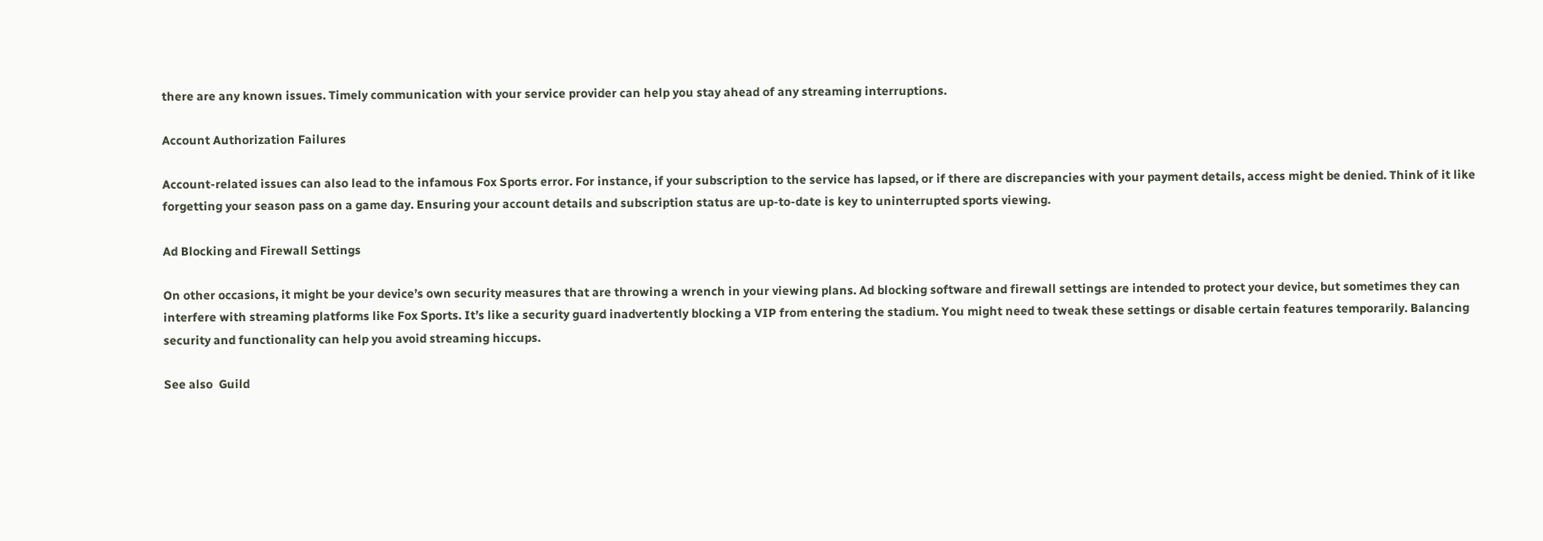there are any known issues. Timely communication with your service provider can help you stay ahead of any streaming interruptions.

Account Authorization Failures

Account-related issues can also lead to the infamous Fox Sports error. For instance, if your subscription to the service has lapsed, or if there are discrepancies with your payment details, access might be denied. Think of it like forgetting your season pass on a game day. Ensuring your account details and subscription status are up-to-date is key to uninterrupted sports viewing.

Ad Blocking and Firewall Settings

On other occasions, it might be your device’s own security measures that are throwing a wrench in your viewing plans. Ad blocking software and firewall settings are intended to protect your device, but sometimes they can interfere with streaming platforms like Fox Sports. It’s like a security guard inadvertently blocking a VIP from entering the stadium. You might need to tweak these settings or disable certain features temporarily. Balancing security and functionality can help you avoid streaming hiccups.

See also  Guild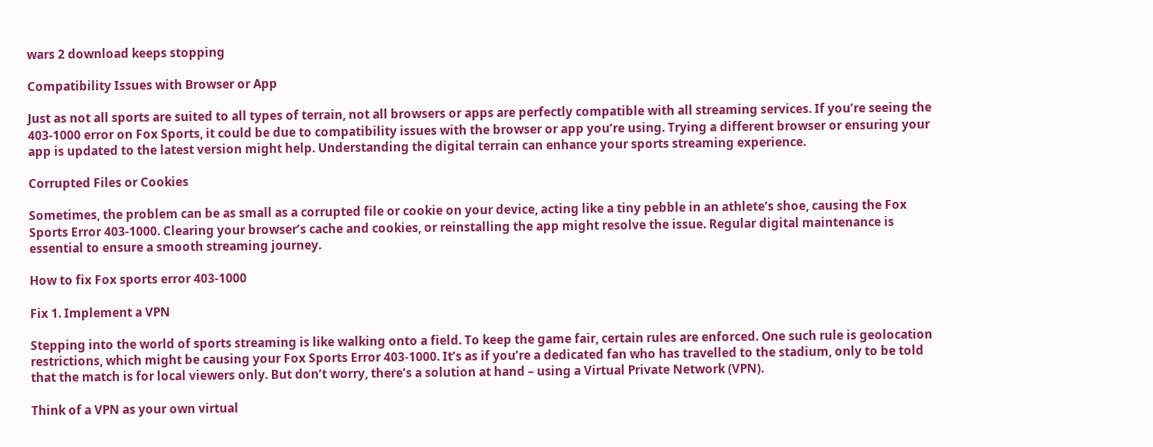wars 2 download keeps stopping

Compatibility Issues with Browser or App

Just as not all sports are suited to all types of terrain, not all browsers or apps are perfectly compatible with all streaming services. If you’re seeing the 403-1000 error on Fox Sports, it could be due to compatibility issues with the browser or app you’re using. Trying a different browser or ensuring your app is updated to the latest version might help. Understanding the digital terrain can enhance your sports streaming experience.

Corrupted Files or Cookies

Sometimes, the problem can be as small as a corrupted file or cookie on your device, acting like a tiny pebble in an athlete’s shoe, causing the Fox Sports Error 403-1000. Clearing your browser’s cache and cookies, or reinstalling the app might resolve the issue. Regular digital maintenance is essential to ensure a smooth streaming journey.

How to fix Fox sports error 403-1000

Fix 1. Implement a VPN

Stepping into the world of sports streaming is like walking onto a field. To keep the game fair, certain rules are enforced. One such rule is geolocation restrictions, which might be causing your Fox Sports Error 403-1000. It’s as if you’re a dedicated fan who has travelled to the stadium, only to be told that the match is for local viewers only. But don’t worry, there’s a solution at hand – using a Virtual Private Network (VPN).

Think of a VPN as your own virtual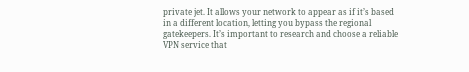private jet. It allows your network to appear as if it’s based in a different location, letting you bypass the regional gatekeepers. It’s important to research and choose a reliable VPN service that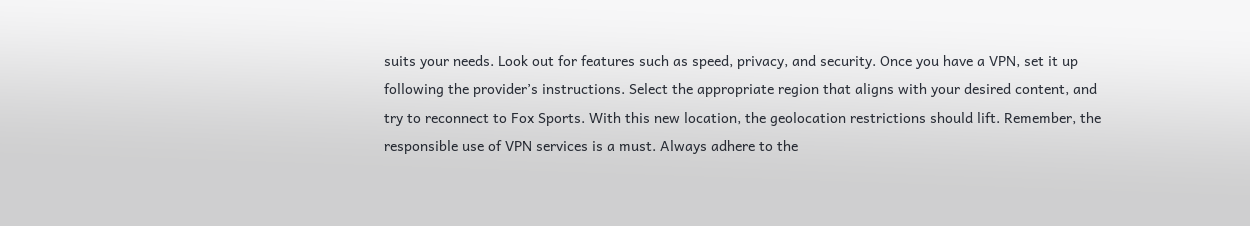suits your needs. Look out for features such as speed, privacy, and security. Once you have a VPN, set it up following the provider’s instructions. Select the appropriate region that aligns with your desired content, and try to reconnect to Fox Sports. With this new location, the geolocation restrictions should lift. Remember, the responsible use of VPN services is a must. Always adhere to the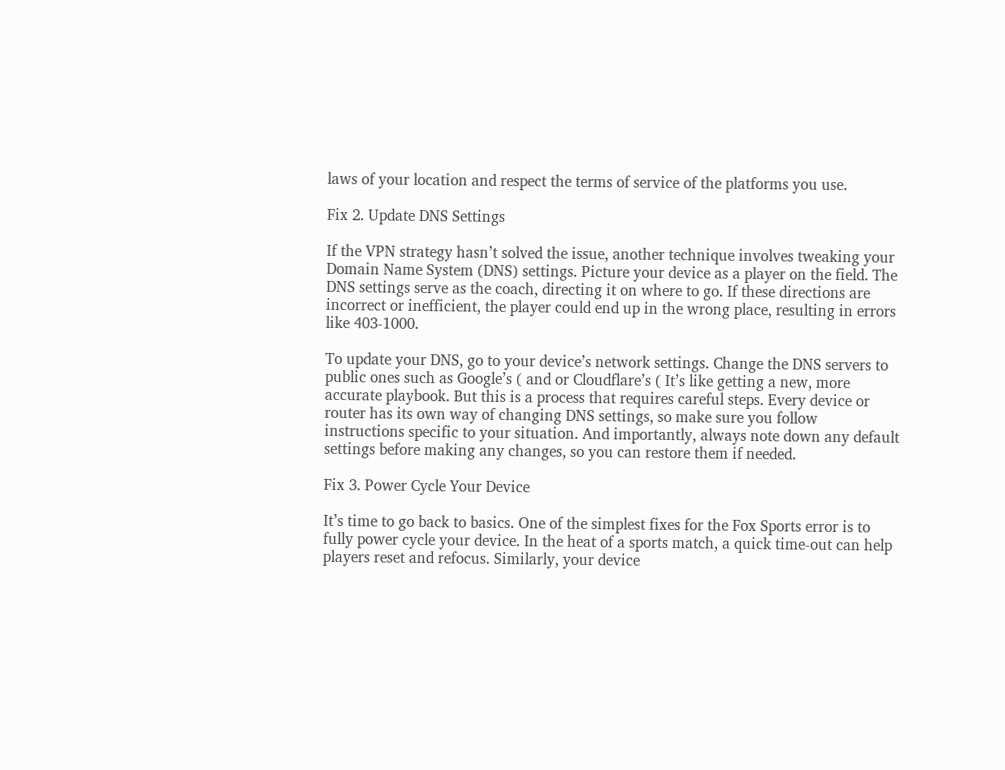laws of your location and respect the terms of service of the platforms you use.

Fix 2. Update DNS Settings

If the VPN strategy hasn’t solved the issue, another technique involves tweaking your Domain Name System (DNS) settings. Picture your device as a player on the field. The DNS settings serve as the coach, directing it on where to go. If these directions are incorrect or inefficient, the player could end up in the wrong place, resulting in errors like 403-1000.

To update your DNS, go to your device’s network settings. Change the DNS servers to public ones such as Google’s ( and or Cloudflare’s ( It’s like getting a new, more accurate playbook. But this is a process that requires careful steps. Every device or router has its own way of changing DNS settings, so make sure you follow instructions specific to your situation. And importantly, always note down any default settings before making any changes, so you can restore them if needed.

Fix 3. Power Cycle Your Device

It’s time to go back to basics. One of the simplest fixes for the Fox Sports error is to fully power cycle your device. In the heat of a sports match, a quick time-out can help players reset and refocus. Similarly, your device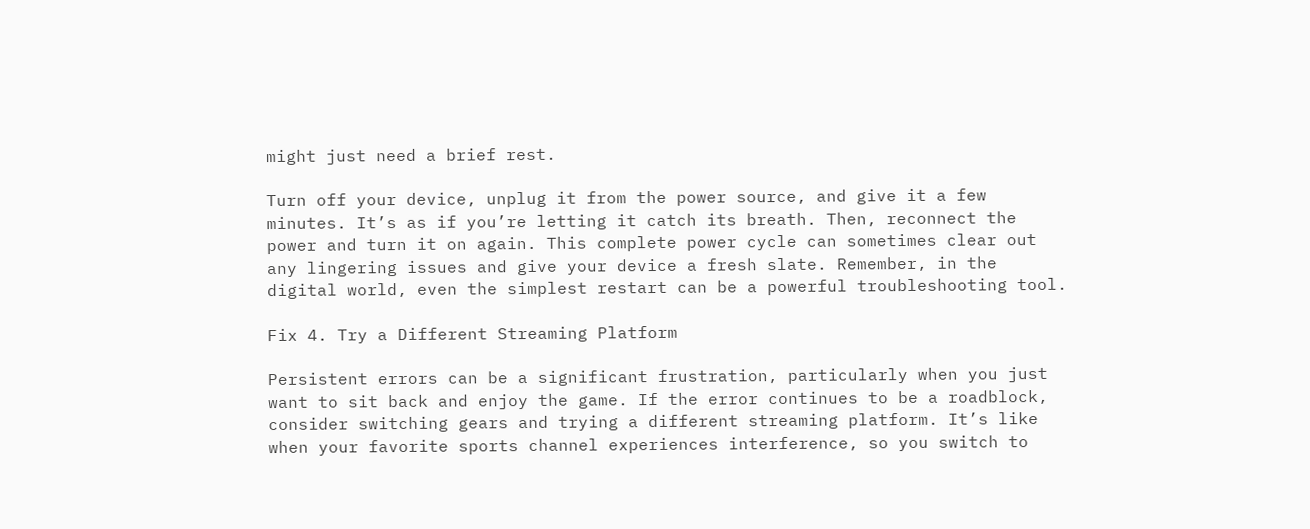might just need a brief rest.

Turn off your device, unplug it from the power source, and give it a few minutes. It’s as if you’re letting it catch its breath. Then, reconnect the power and turn it on again. This complete power cycle can sometimes clear out any lingering issues and give your device a fresh slate. Remember, in the digital world, even the simplest restart can be a powerful troubleshooting tool.

Fix 4. Try a Different Streaming Platform

Persistent errors can be a significant frustration, particularly when you just want to sit back and enjoy the game. If the error continues to be a roadblock, consider switching gears and trying a different streaming platform. It’s like when your favorite sports channel experiences interference, so you switch to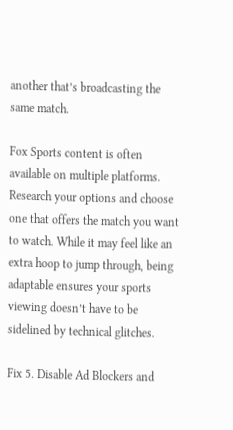another that’s broadcasting the same match.

Fox Sports content is often available on multiple platforms. Research your options and choose one that offers the match you want to watch. While it may feel like an extra hoop to jump through, being adaptable ensures your sports viewing doesn’t have to be sidelined by technical glitches.

Fix 5. Disable Ad Blockers and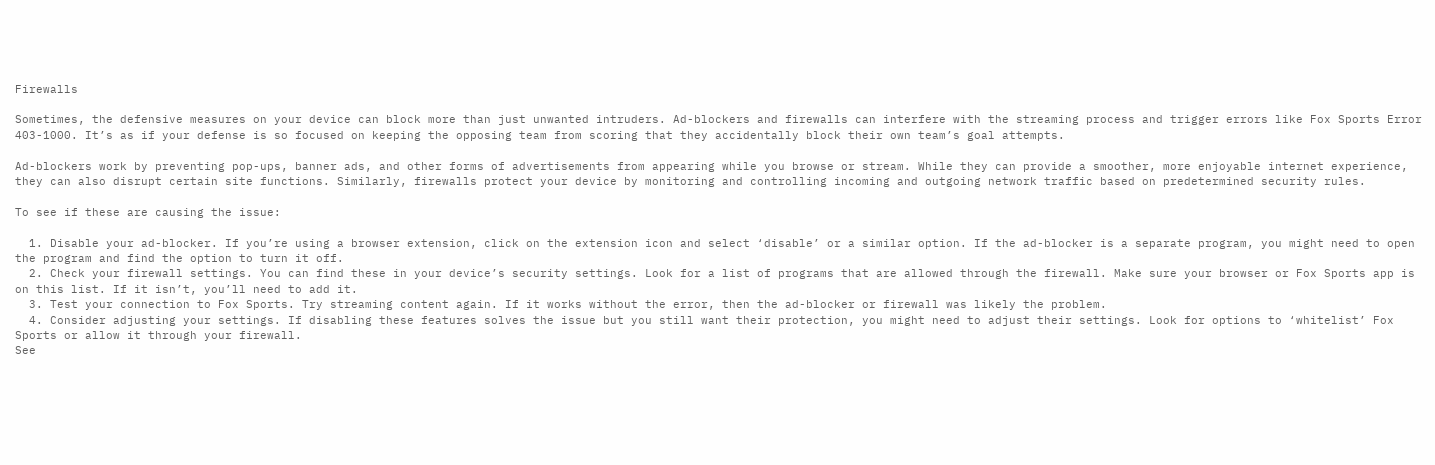Firewalls

Sometimes, the defensive measures on your device can block more than just unwanted intruders. Ad-blockers and firewalls can interfere with the streaming process and trigger errors like Fox Sports Error 403-1000. It’s as if your defense is so focused on keeping the opposing team from scoring that they accidentally block their own team’s goal attempts.

Ad-blockers work by preventing pop-ups, banner ads, and other forms of advertisements from appearing while you browse or stream. While they can provide a smoother, more enjoyable internet experience, they can also disrupt certain site functions. Similarly, firewalls protect your device by monitoring and controlling incoming and outgoing network traffic based on predetermined security rules.

To see if these are causing the issue:

  1. Disable your ad-blocker. If you’re using a browser extension, click on the extension icon and select ‘disable’ or a similar option. If the ad-blocker is a separate program, you might need to open the program and find the option to turn it off.
  2. Check your firewall settings. You can find these in your device’s security settings. Look for a list of programs that are allowed through the firewall. Make sure your browser or Fox Sports app is on this list. If it isn’t, you’ll need to add it.
  3. Test your connection to Fox Sports. Try streaming content again. If it works without the error, then the ad-blocker or firewall was likely the problem.
  4. Consider adjusting your settings. If disabling these features solves the issue but you still want their protection, you might need to adjust their settings. Look for options to ‘whitelist’ Fox Sports or allow it through your firewall.
See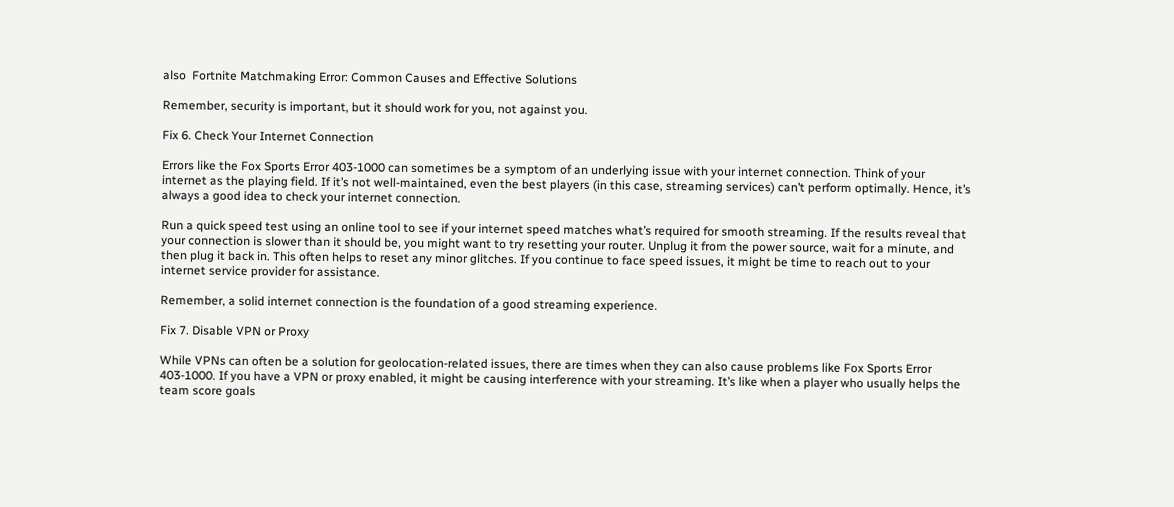also  Fortnite Matchmaking Error: Common Causes and Effective Solutions

Remember, security is important, but it should work for you, not against you.

Fix 6. Check Your Internet Connection

Errors like the Fox Sports Error 403-1000 can sometimes be a symptom of an underlying issue with your internet connection. Think of your internet as the playing field. If it’s not well-maintained, even the best players (in this case, streaming services) can’t perform optimally. Hence, it’s always a good idea to check your internet connection.

Run a quick speed test using an online tool to see if your internet speed matches what’s required for smooth streaming. If the results reveal that your connection is slower than it should be, you might want to try resetting your router. Unplug it from the power source, wait for a minute, and then plug it back in. This often helps to reset any minor glitches. If you continue to face speed issues, it might be time to reach out to your internet service provider for assistance.

Remember, a solid internet connection is the foundation of a good streaming experience.

Fix 7. Disable VPN or Proxy

While VPNs can often be a solution for geolocation-related issues, there are times when they can also cause problems like Fox Sports Error 403-1000. If you have a VPN or proxy enabled, it might be causing interference with your streaming. It’s like when a player who usually helps the team score goals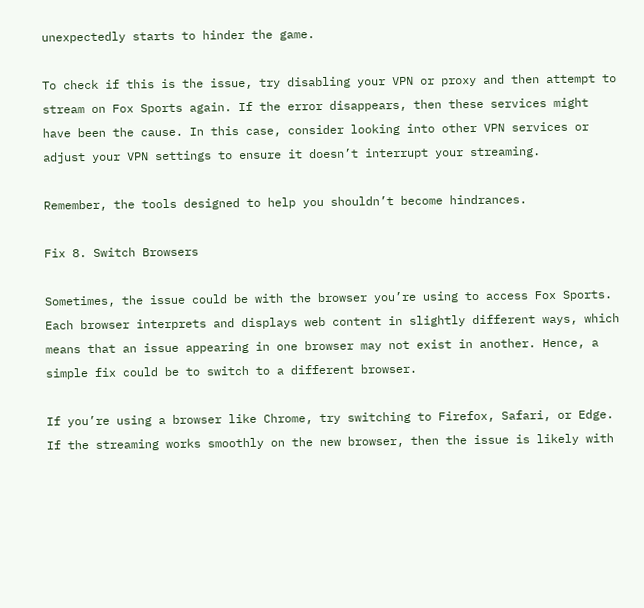unexpectedly starts to hinder the game.

To check if this is the issue, try disabling your VPN or proxy and then attempt to stream on Fox Sports again. If the error disappears, then these services might have been the cause. In this case, consider looking into other VPN services or adjust your VPN settings to ensure it doesn’t interrupt your streaming.

Remember, the tools designed to help you shouldn’t become hindrances.

Fix 8. Switch Browsers

Sometimes, the issue could be with the browser you’re using to access Fox Sports. Each browser interprets and displays web content in slightly different ways, which means that an issue appearing in one browser may not exist in another. Hence, a simple fix could be to switch to a different browser.

If you’re using a browser like Chrome, try switching to Firefox, Safari, or Edge. If the streaming works smoothly on the new browser, then the issue is likely with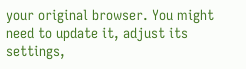your original browser. You might need to update it, adjust its settings,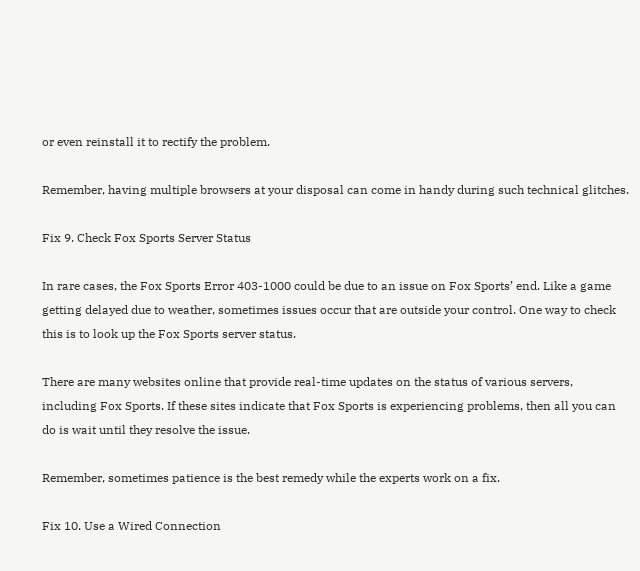or even reinstall it to rectify the problem.

Remember, having multiple browsers at your disposal can come in handy during such technical glitches.

Fix 9. Check Fox Sports Server Status

In rare cases, the Fox Sports Error 403-1000 could be due to an issue on Fox Sports’ end. Like a game getting delayed due to weather, sometimes issues occur that are outside your control. One way to check this is to look up the Fox Sports server status.

There are many websites online that provide real-time updates on the status of various servers, including Fox Sports. If these sites indicate that Fox Sports is experiencing problems, then all you can do is wait until they resolve the issue.

Remember, sometimes patience is the best remedy while the experts work on a fix.

Fix 10. Use a Wired Connection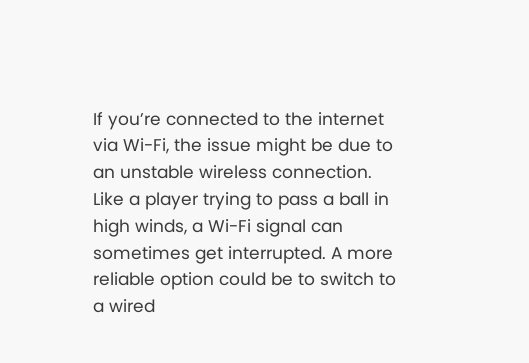If you’re connected to the internet via Wi-Fi, the issue might be due to an unstable wireless connection. Like a player trying to pass a ball in high winds, a Wi-Fi signal can sometimes get interrupted. A more reliable option could be to switch to a wired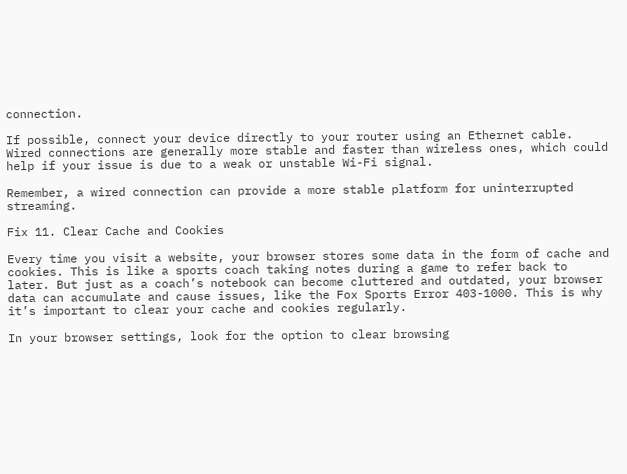connection.

If possible, connect your device directly to your router using an Ethernet cable. Wired connections are generally more stable and faster than wireless ones, which could help if your issue is due to a weak or unstable Wi-Fi signal.

Remember, a wired connection can provide a more stable platform for uninterrupted streaming.

Fix 11. Clear Cache and Cookies

Every time you visit a website, your browser stores some data in the form of cache and cookies. This is like a sports coach taking notes during a game to refer back to later. But just as a coach’s notebook can become cluttered and outdated, your browser data can accumulate and cause issues, like the Fox Sports Error 403-1000. This is why it’s important to clear your cache and cookies regularly.

In your browser settings, look for the option to clear browsing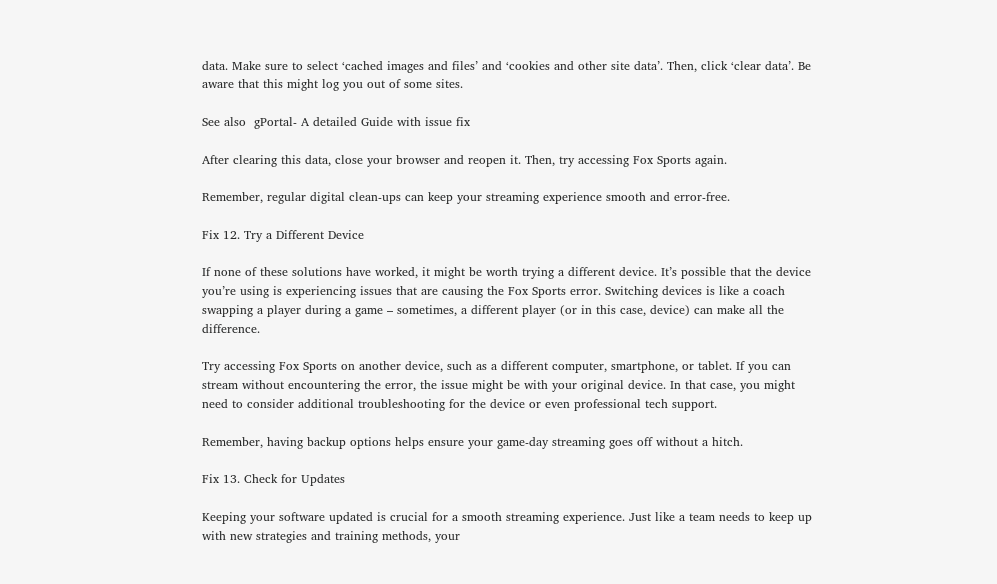data. Make sure to select ‘cached images and files’ and ‘cookies and other site data’. Then, click ‘clear data’. Be aware that this might log you out of some sites.

See also  gPortal- A detailed Guide with issue fix

After clearing this data, close your browser and reopen it. Then, try accessing Fox Sports again.

Remember, regular digital clean-ups can keep your streaming experience smooth and error-free.

Fix 12. Try a Different Device

If none of these solutions have worked, it might be worth trying a different device. It’s possible that the device you’re using is experiencing issues that are causing the Fox Sports error. Switching devices is like a coach swapping a player during a game – sometimes, a different player (or in this case, device) can make all the difference.

Try accessing Fox Sports on another device, such as a different computer, smartphone, or tablet. If you can stream without encountering the error, the issue might be with your original device. In that case, you might need to consider additional troubleshooting for the device or even professional tech support.

Remember, having backup options helps ensure your game-day streaming goes off without a hitch.

Fix 13. Check for Updates

Keeping your software updated is crucial for a smooth streaming experience. Just like a team needs to keep up with new strategies and training methods, your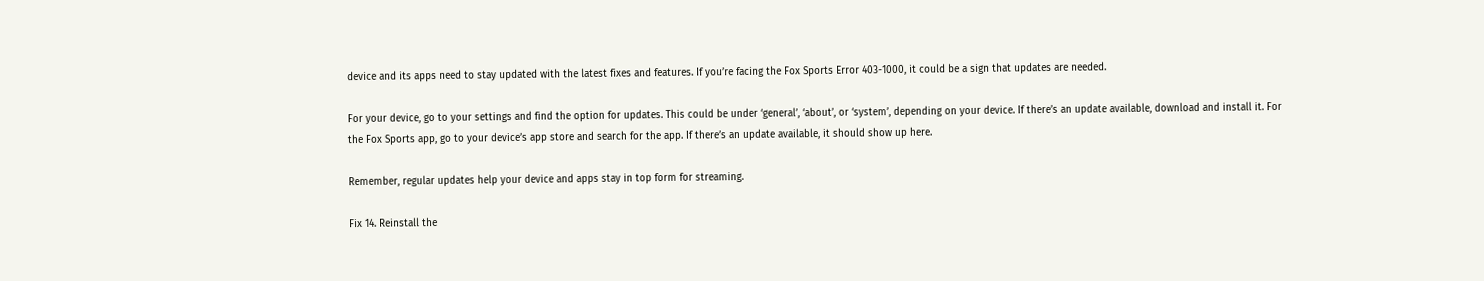device and its apps need to stay updated with the latest fixes and features. If you’re facing the Fox Sports Error 403-1000, it could be a sign that updates are needed.

For your device, go to your settings and find the option for updates. This could be under ‘general’, ‘about’, or ‘system’, depending on your device. If there’s an update available, download and install it. For the Fox Sports app, go to your device’s app store and search for the app. If there’s an update available, it should show up here.

Remember, regular updates help your device and apps stay in top form for streaming.

Fix 14. Reinstall the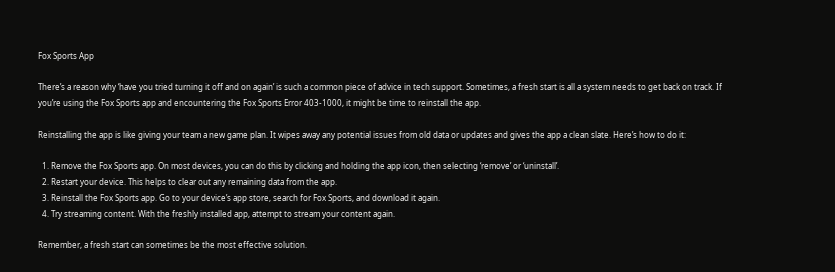Fox Sports App

There’s a reason why ‘have you tried turning it off and on again’ is such a common piece of advice in tech support. Sometimes, a fresh start is all a system needs to get back on track. If you’re using the Fox Sports app and encountering the Fox Sports Error 403-1000, it might be time to reinstall the app.

Reinstalling the app is like giving your team a new game plan. It wipes away any potential issues from old data or updates and gives the app a clean slate. Here’s how to do it:

  1. Remove the Fox Sports app. On most devices, you can do this by clicking and holding the app icon, then selecting ‘remove’ or ‘uninstall’.
  2. Restart your device. This helps to clear out any remaining data from the app.
  3. Reinstall the Fox Sports app. Go to your device’s app store, search for Fox Sports, and download it again.
  4. Try streaming content. With the freshly installed app, attempt to stream your content again.

Remember, a fresh start can sometimes be the most effective solution.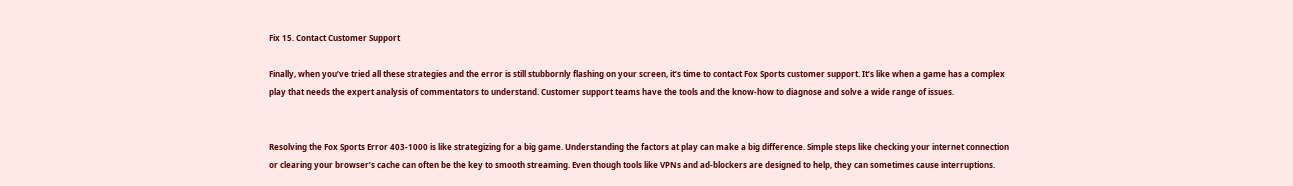Fix 15. Contact Customer Support

Finally, when you’ve tried all these strategies and the error is still stubbornly flashing on your screen, it’s time to contact Fox Sports customer support. It’s like when a game has a complex play that needs the expert analysis of commentators to understand. Customer support teams have the tools and the know-how to diagnose and solve a wide range of issues.


Resolving the Fox Sports Error 403-1000 is like strategizing for a big game. Understanding the factors at play can make a big difference. Simple steps like checking your internet connection or clearing your browser’s cache can often be the key to smooth streaming. Even though tools like VPNs and ad-blockers are designed to help, they can sometimes cause interruptions.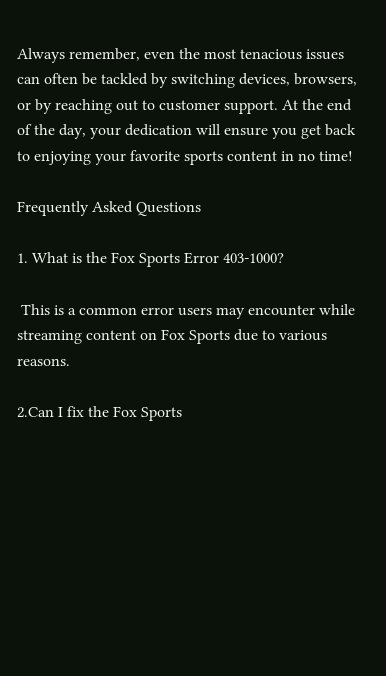Always remember, even the most tenacious issues can often be tackled by switching devices, browsers, or by reaching out to customer support. At the end of the day, your dedication will ensure you get back to enjoying your favorite sports content in no time!

Frequently Asked Questions

1. What is the Fox Sports Error 403-1000?

 This is a common error users may encounter while streaming content on Fox Sports due to various reasons.

2.Can I fix the Fox Sports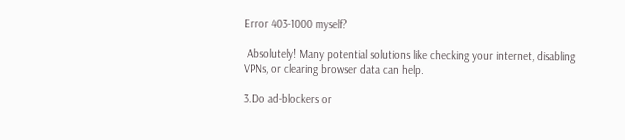Error 403-1000 myself?

 Absolutely! Many potential solutions like checking your internet, disabling VPNs, or clearing browser data can help.

3.Do ad-blockers or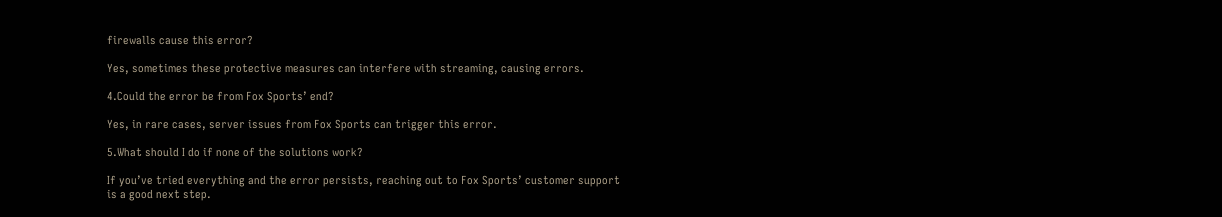firewalls cause this error?

Yes, sometimes these protective measures can interfere with streaming, causing errors.

4.Could the error be from Fox Sports’ end?

Yes, in rare cases, server issues from Fox Sports can trigger this error.

5.What should I do if none of the solutions work?

If you’ve tried everything and the error persists, reaching out to Fox Sports’ customer support is a good next step.